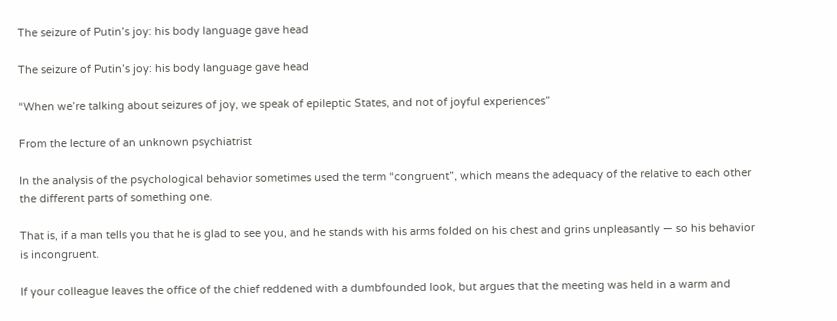The seizure of Putin’s joy: his body language gave head

The seizure of Putin’s joy: his body language gave head

“When we’re talking about seizures of joy, we speak of epileptic States, and not of joyful experiences”

From the lecture of an unknown psychiatrist

In the analysis of the psychological behavior sometimes used the term “congruent”, which means the adequacy of the relative to each other the different parts of something one.

That is, if a man tells you that he is glad to see you, and he stands with his arms folded on his chest and grins unpleasantly — so his behavior is incongruent.

If your colleague leaves the office of the chief reddened with a dumbfounded look, but argues that the meeting was held in a warm and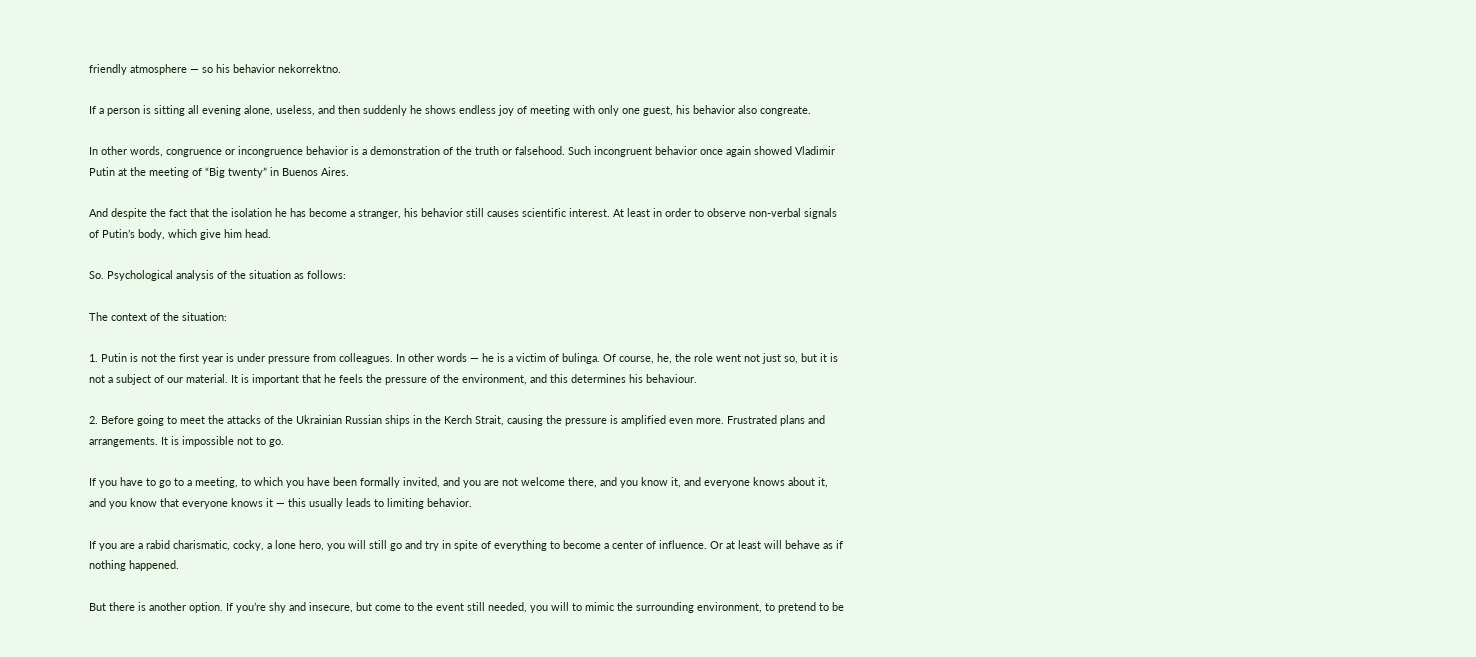friendly atmosphere — so his behavior nekorrektno.

If a person is sitting all evening alone, useless, and then suddenly he shows endless joy of meeting with only one guest, his behavior also congreate.

In other words, congruence or incongruence behavior is a demonstration of the truth or falsehood. Such incongruent behavior once again showed Vladimir Putin at the meeting of “Big twenty” in Buenos Aires.

And despite the fact that the isolation he has become a stranger, his behavior still causes scientific interest. At least in order to observe non-verbal signals of Putin’s body, which give him head.

So. Psychological analysis of the situation as follows:

The context of the situation:

1. Putin is not the first year is under pressure from colleagues. In other words — he is a victim of bulinga. Of course, he, the role went not just so, but it is not a subject of our material. It is important that he feels the pressure of the environment, and this determines his behaviour.

2. Before going to meet the attacks of the Ukrainian Russian ships in the Kerch Strait, causing the pressure is amplified even more. Frustrated plans and arrangements. It is impossible not to go.

If you have to go to a meeting, to which you have been formally invited, and you are not welcome there, and you know it, and everyone knows about it, and you know that everyone knows it — this usually leads to limiting behavior.

If you are a rabid charismatic, cocky, a lone hero, you will still go and try in spite of everything to become a center of influence. Or at least will behave as if nothing happened.

But there is another option. If you’re shy and insecure, but come to the event still needed, you will to mimic the surrounding environment, to pretend to be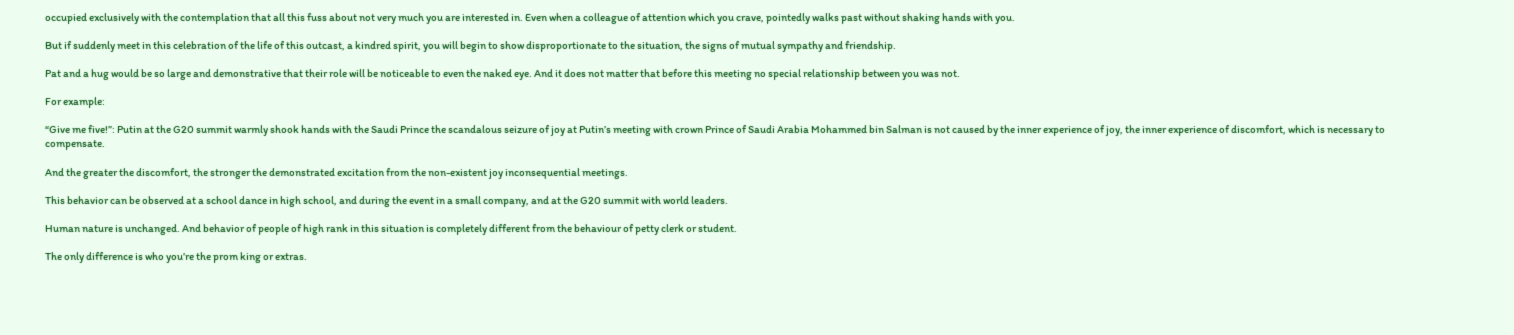occupied exclusively with the contemplation that all this fuss about not very much you are interested in. Even when a colleague of attention which you crave, pointedly walks past without shaking hands with you.

But if suddenly meet in this celebration of the life of this outcast, a kindred spirit, you will begin to show disproportionate to the situation, the signs of mutual sympathy and friendship.

Pat and a hug would be so large and demonstrative that their role will be noticeable to even the naked eye. And it does not matter that before this meeting no special relationship between you was not.

For example:

“Give me five!”: Putin at the G20 summit warmly shook hands with the Saudi Prince the scandalous seizure of joy at Putin’s meeting with crown Prince of Saudi Arabia Mohammed bin Salman is not caused by the inner experience of joy, the inner experience of discomfort, which is necessary to compensate.

And the greater the discomfort, the stronger the demonstrated excitation from the non-existent joy inconsequential meetings.

This behavior can be observed at a school dance in high school, and during the event in a small company, and at the G20 summit with world leaders.

Human nature is unchanged. And behavior of people of high rank in this situation is completely different from the behaviour of petty clerk or student.

The only difference is who you’re the prom king or extras.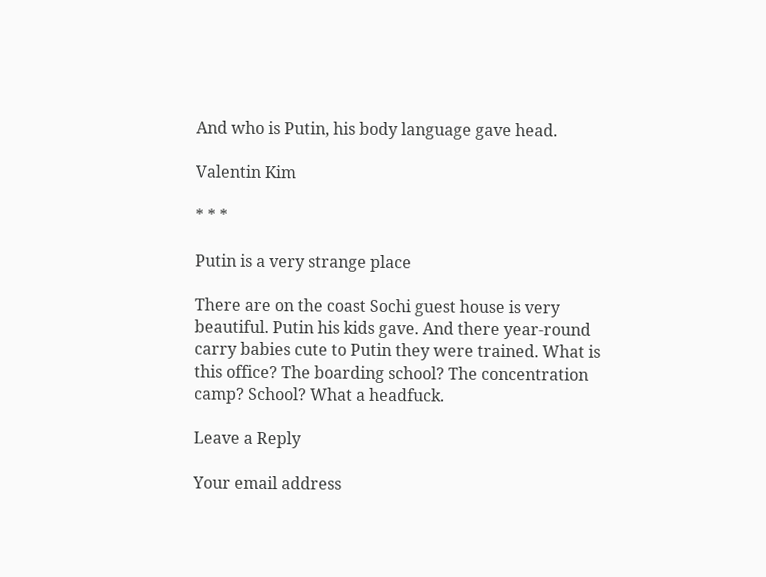And who is Putin, his body language gave head.

Valentin Kim

* * *

Putin is a very strange place

There are on the coast Sochi guest house is very beautiful. Putin his kids gave. And there year-round carry babies cute to Putin they were trained. What is this office? The boarding school? The concentration camp? School? What a headfuck.

Leave a Reply

Your email address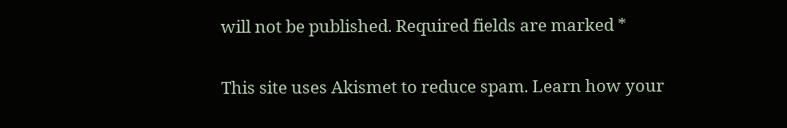will not be published. Required fields are marked *

This site uses Akismet to reduce spam. Learn how your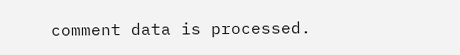comment data is processed.